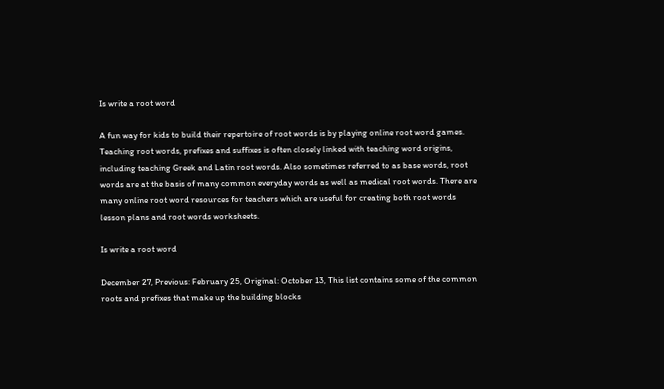Is write a root word

A fun way for kids to build their repertoire of root words is by playing online root word games. Teaching root words, prefixes and suffixes is often closely linked with teaching word origins, including teaching Greek and Latin root words. Also sometimes referred to as base words, root words are at the basis of many common everyday words as well as medical root words. There are many online root word resources for teachers which are useful for creating both root words lesson plans and root words worksheets.

Is write a root word

December 27, Previous: February 25, Original: October 13, This list contains some of the common roots and prefixes that make up the building blocks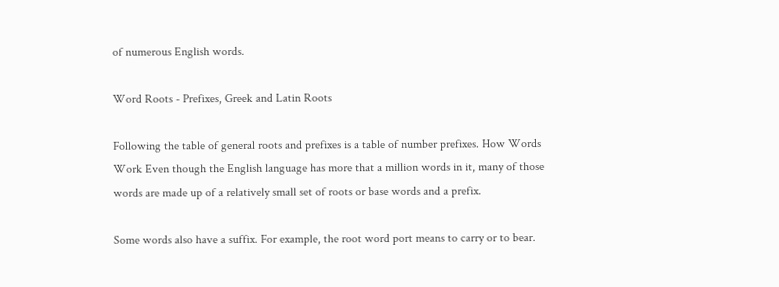of numerous English words.

Word Roots - Prefixes, Greek and Latin Roots

Following the table of general roots and prefixes is a table of number prefixes. How Words Work Even though the English language has more that a million words in it, many of those words are made up of a relatively small set of roots or base words and a prefix.

Some words also have a suffix. For example, the root word port means to carry or to bear.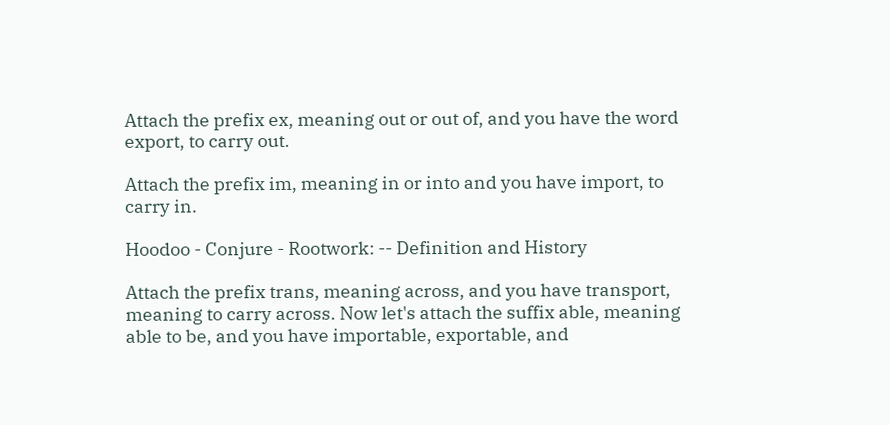Attach the prefix ex, meaning out or out of, and you have the word export, to carry out.

Attach the prefix im, meaning in or into and you have import, to carry in.

Hoodoo - Conjure - Rootwork: -- Definition and History

Attach the prefix trans, meaning across, and you have transport, meaning to carry across. Now let's attach the suffix able, meaning able to be, and you have importable, exportable, and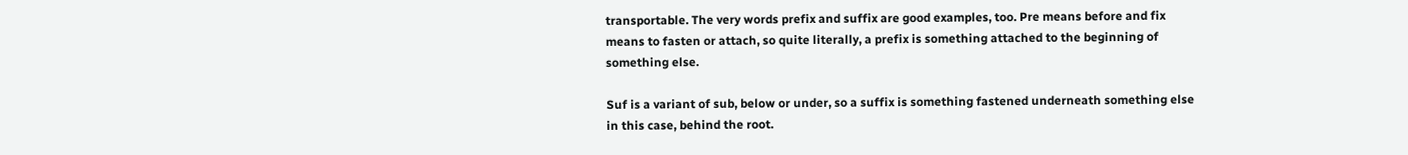transportable. The very words prefix and suffix are good examples, too. Pre means before and fix means to fasten or attach, so quite literally, a prefix is something attached to the beginning of something else.

Suf is a variant of sub, below or under, so a suffix is something fastened underneath something else in this case, behind the root.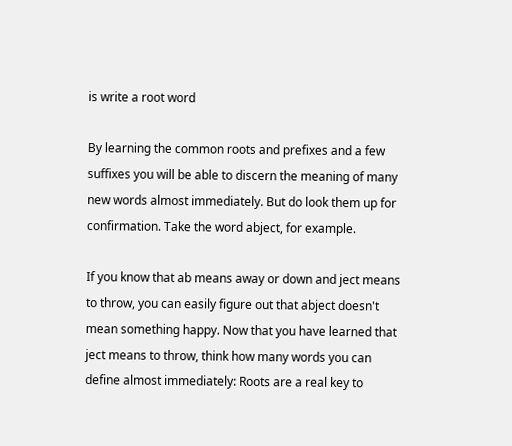is write a root word

By learning the common roots and prefixes and a few suffixes you will be able to discern the meaning of many new words almost immediately. But do look them up for confirmation. Take the word abject, for example.

If you know that ab means away or down and ject means to throw, you can easily figure out that abject doesn't mean something happy. Now that you have learned that ject means to throw, think how many words you can define almost immediately: Roots are a real key to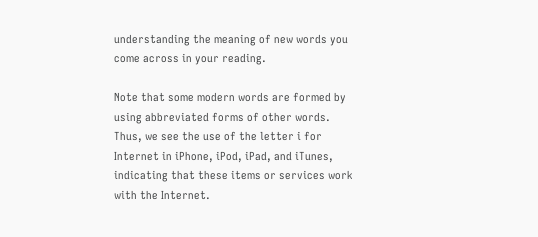understanding the meaning of new words you come across in your reading.

Note that some modern words are formed by using abbreviated forms of other words. Thus, we see the use of the letter i for Internet in iPhone, iPod, iPad, and iTunes, indicating that these items or services work with the Internet.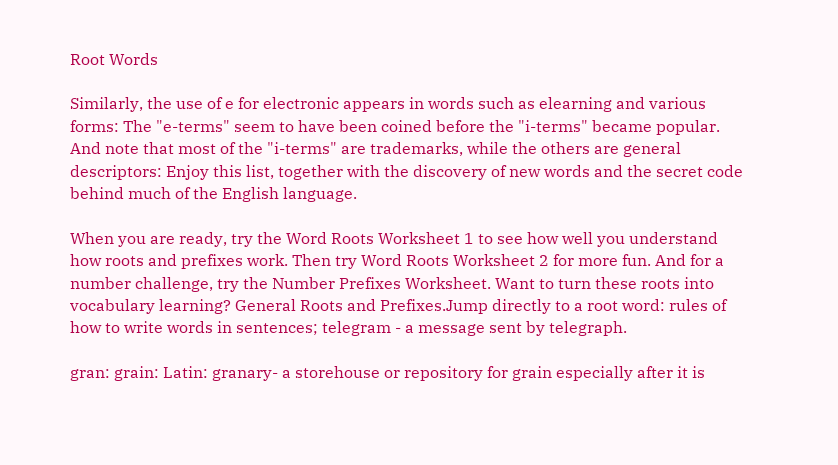Root Words

Similarly, the use of e for electronic appears in words such as elearning and various forms: The "e-terms" seem to have been coined before the "i-terms" became popular. And note that most of the "i-terms" are trademarks, while the others are general descriptors: Enjoy this list, together with the discovery of new words and the secret code behind much of the English language.

When you are ready, try the Word Roots Worksheet 1 to see how well you understand how roots and prefixes work. Then try Word Roots Worksheet 2 for more fun. And for a number challenge, try the Number Prefixes Worksheet. Want to turn these roots into vocabulary learning? General Roots and Prefixes.Jump directly to a root word: rules of how to write words in sentences; telegram - a message sent by telegraph.

gran: grain: Latin: granary- a storehouse or repository for grain especially after it is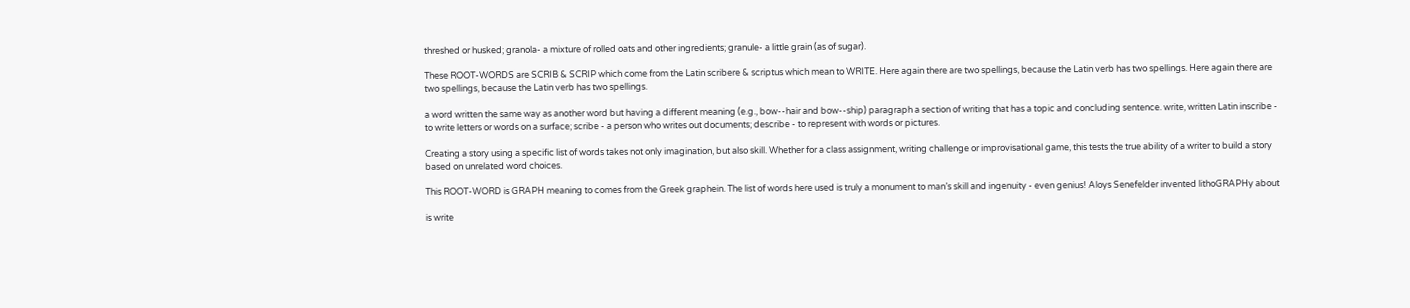threshed or husked; granola- a mixture of rolled oats and other ingredients; granule- a little grain (as of sugar).

These ROOT-WORDS are SCRIB & SCRIP which come from the Latin scribere & scriptus which mean to WRITE. Here again there are two spellings, because the Latin verb has two spellings. Here again there are two spellings, because the Latin verb has two spellings.

a word written the same way as another word but having a different meaning (e.g., bow--hair and bow--ship) paragraph a section of writing that has a topic and concluding sentence. write, written Latin inscribe - to write letters or words on a surface; scribe - a person who writes out documents; describe - to represent with words or pictures.

Creating a story using a specific list of words takes not only imagination, but also skill. Whether for a class assignment, writing challenge or improvisational game, this tests the true ability of a writer to build a story based on unrelated word choices.

This ROOT-WORD is GRAPH meaning to comes from the Greek graphein. The list of words here used is truly a monument to man’s skill and ingenuity - even genius! Aloys Senefelder invented lithoGRAPHy about

is write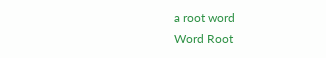a root word
Word Root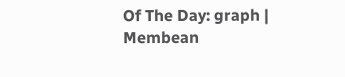Of The Day: graph | Membean